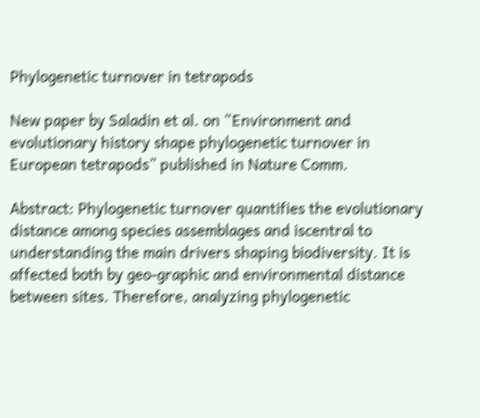Phylogenetic turnover in tetrapods

New paper by Saladin et al. on “Environment and evolutionary history shape phylogenetic turnover in European tetrapods” published in Nature Comm.

Abstract: Phylogenetic turnover quantifies the evolutionary distance among species assemblages and iscentral to understanding the main drivers shaping biodiversity. It is affected both by geo-graphic and environmental distance between sites. Therefore, analyzing phylogenetic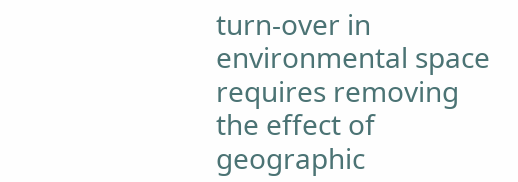turn-over in environmental space requires removing the effect of geographic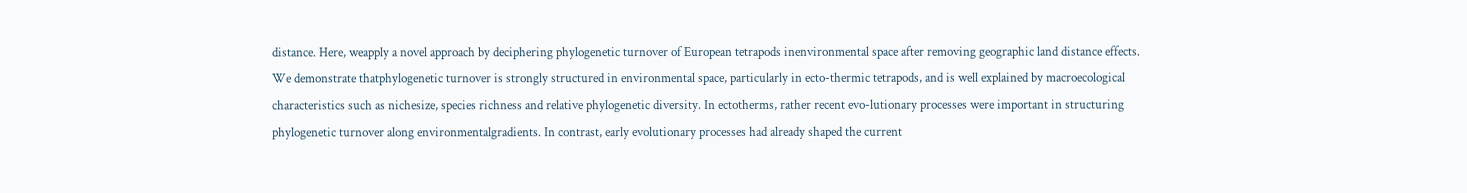distance. Here, weapply a novel approach by deciphering phylogenetic turnover of European tetrapods inenvironmental space after removing geographic land distance effects. We demonstrate thatphylogenetic turnover is strongly structured in environmental space, particularly in ecto-thermic tetrapods, and is well explained by macroecological characteristics such as nichesize, species richness and relative phylogenetic diversity. In ectotherms, rather recent evo-lutionary processes were important in structuring phylogenetic turnover along environmentalgradients. In contrast, early evolutionary processes had already shaped the current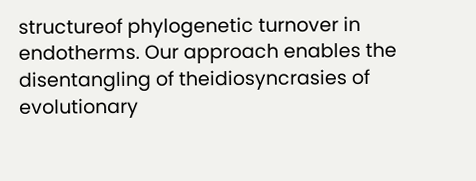structureof phylogenetic turnover in endotherms. Our approach enables the disentangling of theidiosyncrasies of evolutionary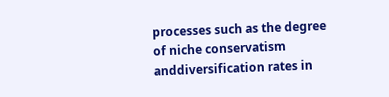processes such as the degree of niche conservatism anddiversification rates in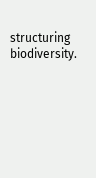structuring biodiversity.